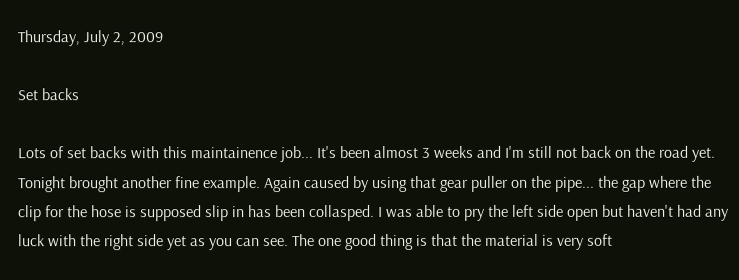Thursday, July 2, 2009

Set backs

Lots of set backs with this maintainence job... It's been almost 3 weeks and I'm still not back on the road yet. Tonight brought another fine example. Again caused by using that gear puller on the pipe... the gap where the clip for the hose is supposed slip in has been collasped. I was able to pry the left side open but haven't had any luck with the right side yet as you can see. The one good thing is that the material is very soft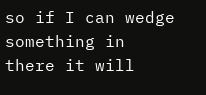so if I can wedge something in there it will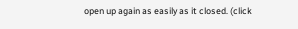open up again as easily as it closed. (click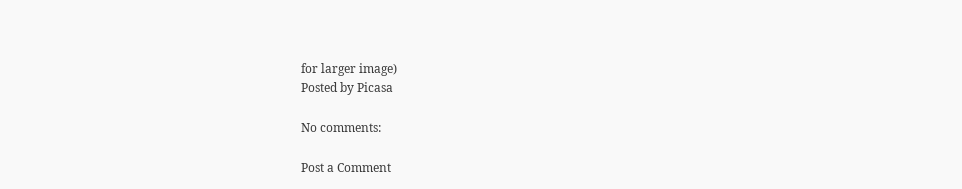for larger image)
Posted by Picasa

No comments:

Post a Comment